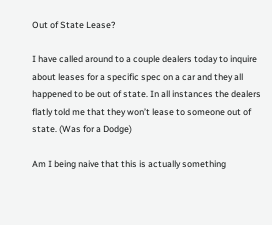Out of State Lease?

I have called around to a couple dealers today to inquire about leases for a specific spec on a car and they all happened to be out of state. In all instances the dealers flatly told me that they won’t lease to someone out of state. (Was for a Dodge)

Am I being naive that this is actually something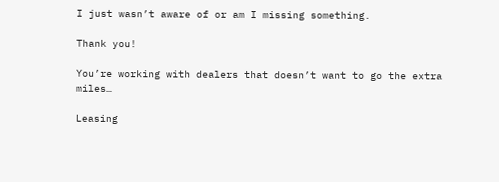I just wasn’t aware of or am I missing something.

Thank you!

You’re working with dealers that doesn’t want to go the extra miles…

Leasing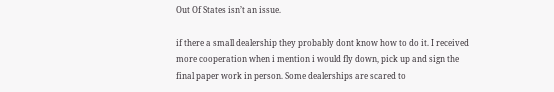Out Of States isn’t an issue.

if there a small dealership they probably dont know how to do it. I received more cooperation when i mention i would fly down, pick up and sign the final paper work in person. Some dealerships are scared to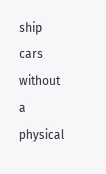ship cars without a physical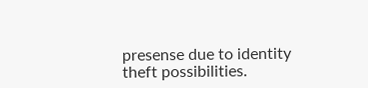presense due to identity theft possibilities.